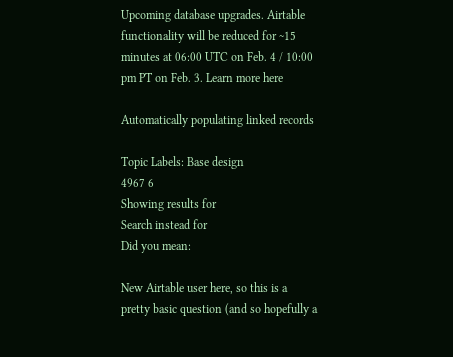Upcoming database upgrades. Airtable functionality will be reduced for ~15 minutes at 06:00 UTC on Feb. 4 / 10:00 pm PT on Feb. 3. Learn more here

Automatically populating linked records

Topic Labels: Base design
4967 6
Showing results for
Search instead for
Did you mean:

New Airtable user here, so this is a pretty basic question (and so hopefully a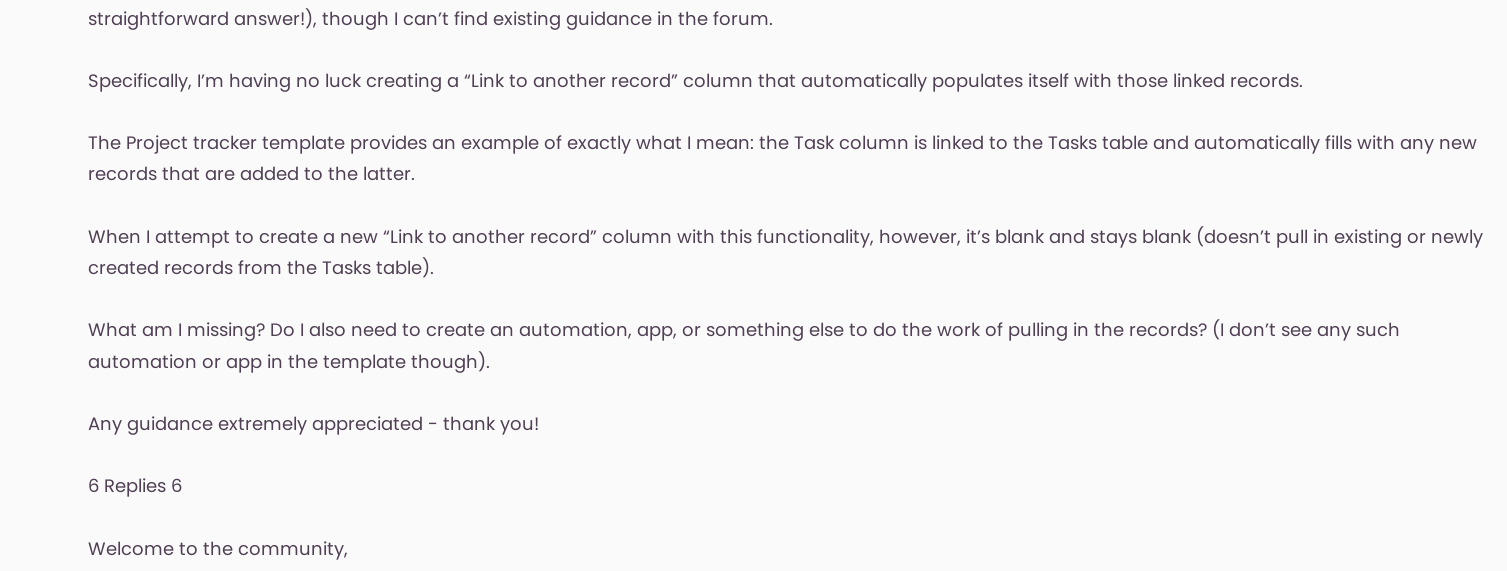straightforward answer!), though I can’t find existing guidance in the forum.

Specifically, I’m having no luck creating a “Link to another record” column that automatically populates itself with those linked records.

The Project tracker template provides an example of exactly what I mean: the Task column is linked to the Tasks table and automatically fills with any new records that are added to the latter.

When I attempt to create a new “Link to another record” column with this functionality, however, it’s blank and stays blank (doesn’t pull in existing or newly created records from the Tasks table).

What am I missing? Do I also need to create an automation, app, or something else to do the work of pulling in the records? (I don’t see any such automation or app in the template though).

Any guidance extremely appreciated - thank you!

6 Replies 6

Welcome to the community,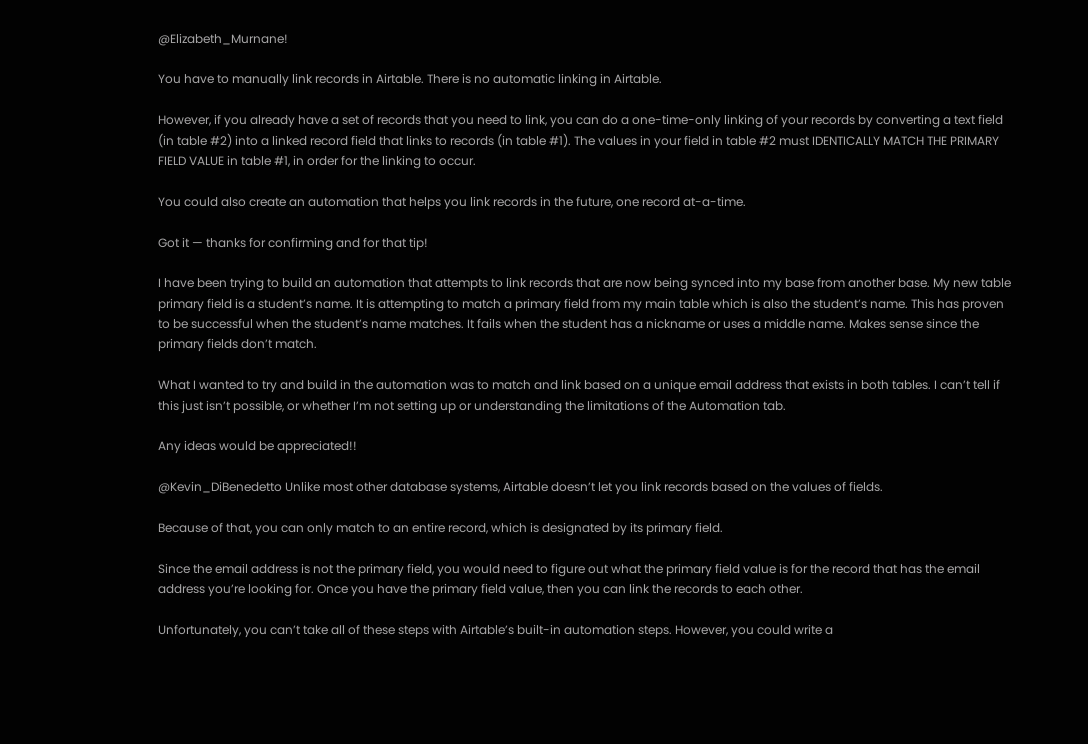@Elizabeth_Murnane!

You have to manually link records in Airtable. There is no automatic linking in Airtable.

However, if you already have a set of records that you need to link, you can do a one-time-only linking of your records by converting a text field (in table #2) into a linked record field that links to records (in table #1). The values in your field in table #2 must IDENTICALLY MATCH THE PRIMARY FIELD VALUE in table #1, in order for the linking to occur.

You could also create an automation that helps you link records in the future, one record at-a-time.

Got it — thanks for confirming and for that tip!

I have been trying to build an automation that attempts to link records that are now being synced into my base from another base. My new table primary field is a student’s name. It is attempting to match a primary field from my main table which is also the student’s name. This has proven to be successful when the student’s name matches. It fails when the student has a nickname or uses a middle name. Makes sense since the primary fields don’t match.

What I wanted to try and build in the automation was to match and link based on a unique email address that exists in both tables. I can’t tell if this just isn’t possible, or whether I’m not setting up or understanding the limitations of the Automation tab.

Any ideas would be appreciated!!

@Kevin_DiBenedetto Unlike most other database systems, Airtable doesn’t let you link records based on the values of fields.

Because of that, you can only match to an entire record, which is designated by its primary field.

Since the email address is not the primary field, you would need to figure out what the primary field value is for the record that has the email address you’re looking for. Once you have the primary field value, then you can link the records to each other.

Unfortunately, you can’t take all of these steps with Airtable’s built-in automation steps. However, you could write a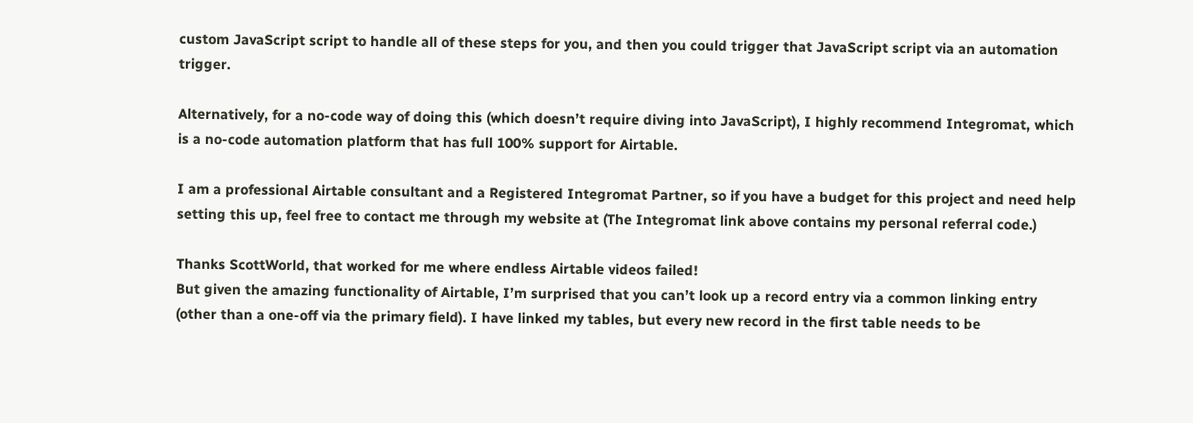custom JavaScript script to handle all of these steps for you, and then you could trigger that JavaScript script via an automation trigger.

Alternatively, for a no-code way of doing this (which doesn’t require diving into JavaScript), I highly recommend Integromat, which is a no-code automation platform that has full 100% support for Airtable.

I am a professional Airtable consultant and a Registered Integromat Partner, so if you have a budget for this project and need help setting this up, feel free to contact me through my website at (The Integromat link above contains my personal referral code.)

Thanks ScottWorld, that worked for me where endless Airtable videos failed!
But given the amazing functionality of Airtable, I’m surprised that you can’t look up a record entry via a common linking entry (other than a one-off via the primary field). I have linked my tables, but every new record in the first table needs to be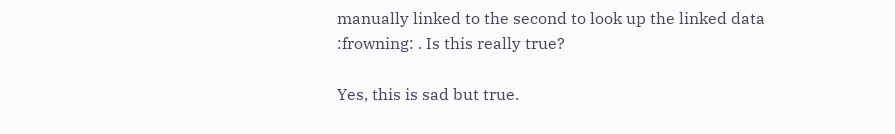manually linked to the second to look up the linked data :frowning: . Is this really true?

Yes, this is sad but true.